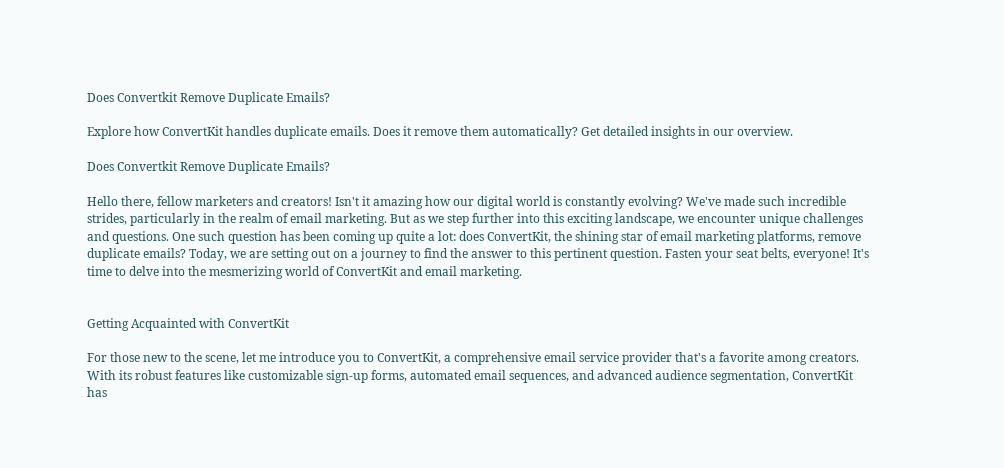Does Convertkit Remove Duplicate Emails?

Explore how ConvertKit handles duplicate emails. Does it remove them automatically? Get detailed insights in our overview.

Does Convertkit Remove Duplicate Emails?

Hello there, fellow marketers and creators! Isn't it amazing how our digital world is constantly evolving? We've made such incredible strides, particularly in the realm of email marketing. But as we step further into this exciting landscape, we encounter unique challenges and questions. One such question has been coming up quite a lot: does ConvertKit, the shining star of email marketing platforms, remove duplicate emails? Today, we are setting out on a journey to find the answer to this pertinent question. Fasten your seat belts, everyone! It's time to delve into the mesmerizing world of ConvertKit and email marketing.


Getting Acquainted with ConvertKit

For those new to the scene, let me introduce you to ConvertKit, a comprehensive email service provider that's a favorite among creators. With its robust features like customizable sign-up forms, automated email sequences, and advanced audience segmentation, ConvertKit has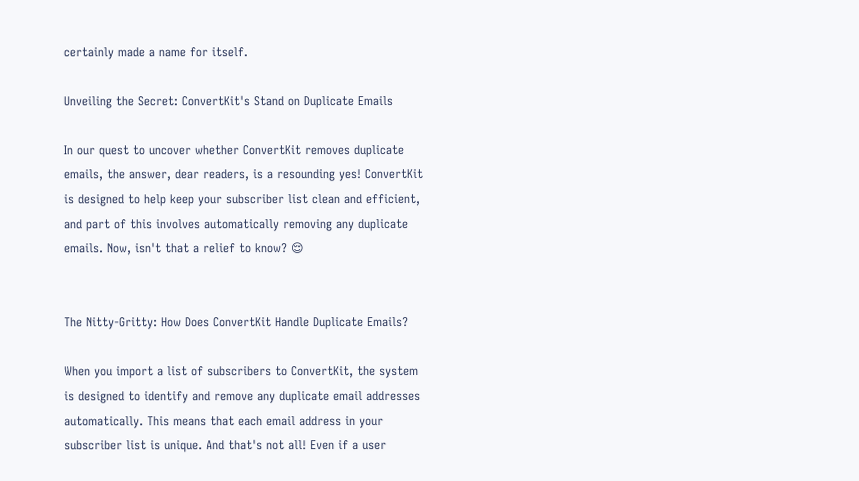certainly made a name for itself.

Unveiling the Secret: ConvertKit's Stand on Duplicate Emails

In our quest to uncover whether ConvertKit removes duplicate emails, the answer, dear readers, is a resounding yes! ConvertKit is designed to help keep your subscriber list clean and efficient, and part of this involves automatically removing any duplicate emails. Now, isn't that a relief to know? 😌


The Nitty-Gritty: How Does ConvertKit Handle Duplicate Emails?

When you import a list of subscribers to ConvertKit, the system is designed to identify and remove any duplicate email addresses automatically. This means that each email address in your subscriber list is unique. And that's not all! Even if a user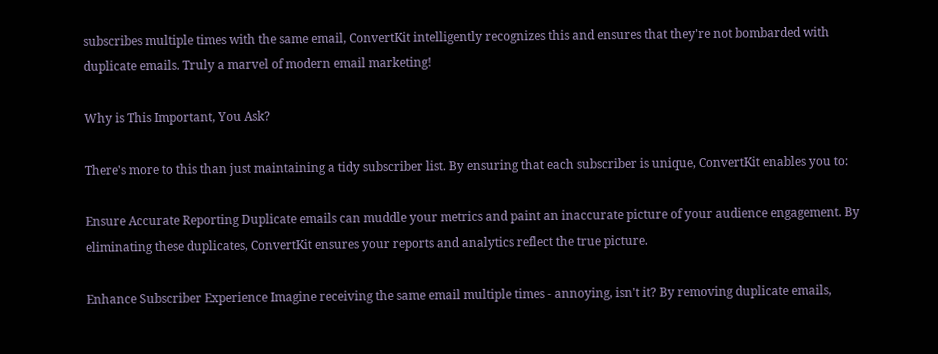subscribes multiple times with the same email, ConvertKit intelligently recognizes this and ensures that they're not bombarded with duplicate emails. Truly a marvel of modern email marketing!

Why is This Important, You Ask?

There's more to this than just maintaining a tidy subscriber list. By ensuring that each subscriber is unique, ConvertKit enables you to:

Ensure Accurate Reporting Duplicate emails can muddle your metrics and paint an inaccurate picture of your audience engagement. By eliminating these duplicates, ConvertKit ensures your reports and analytics reflect the true picture.

Enhance Subscriber Experience Imagine receiving the same email multiple times - annoying, isn't it? By removing duplicate emails,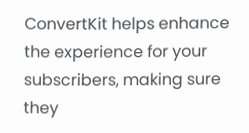ConvertKit helps enhance the experience for your subscribers, making sure they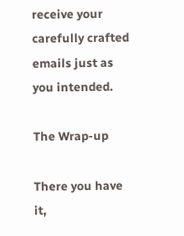receive your carefully crafted emails just as you intended.

The Wrap-up

There you have it,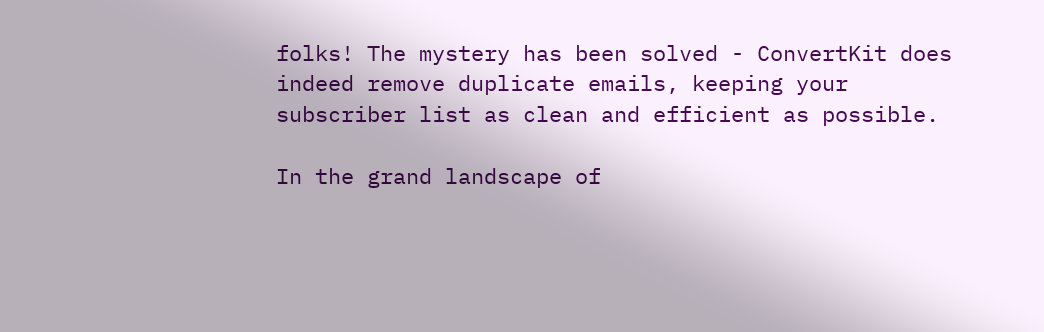folks! The mystery has been solved - ConvertKit does indeed remove duplicate emails, keeping your subscriber list as clean and efficient as possible.

In the grand landscape of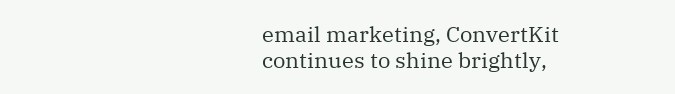email marketing, ConvertKit continues to shine brightly,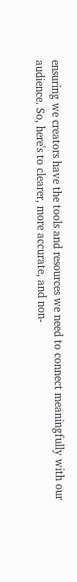ensuring we creators have the tools and resources we need to connect meaningfully with our audience. So, here's to clearer, more accurate, and non-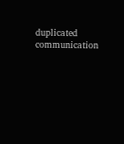duplicated communication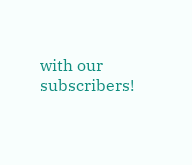with our subscribers!